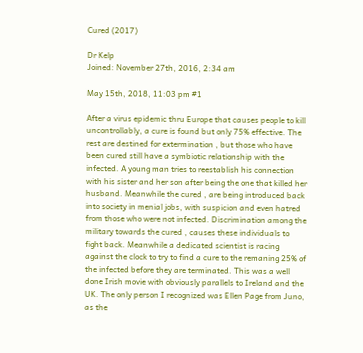Cured (2017)

Dr Kelp
Joined: November 27th, 2016, 2:34 am

May 15th, 2018, 11:03 pm #1

After a virus epidemic thru Europe that causes people to kill uncontrollably, a cure is found but only 75% effective. The rest are destined for extermination , but those who have been cured still have a symbiotic relationship with the infected. A young man tries to reestablish his connection with his sister and her son after being the one that killed her husband. Meanwhile the cured , are being introduced back into society in menial jobs, with suspicion and even hatred from those who were not infected. Discrimination among the military towards the cured , causes these individuals to fight back. Meanwhile a dedicated scientist is racing against the clock to try to find a cure to the remaning 25% of the infected before they are terminated. This was a well done Irish movie with obviously parallels to Ireland and the UK. The only person I recognized was Ellen Page from Juno, as the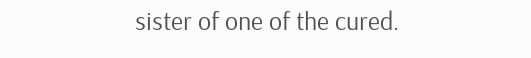sister of one of the cured.